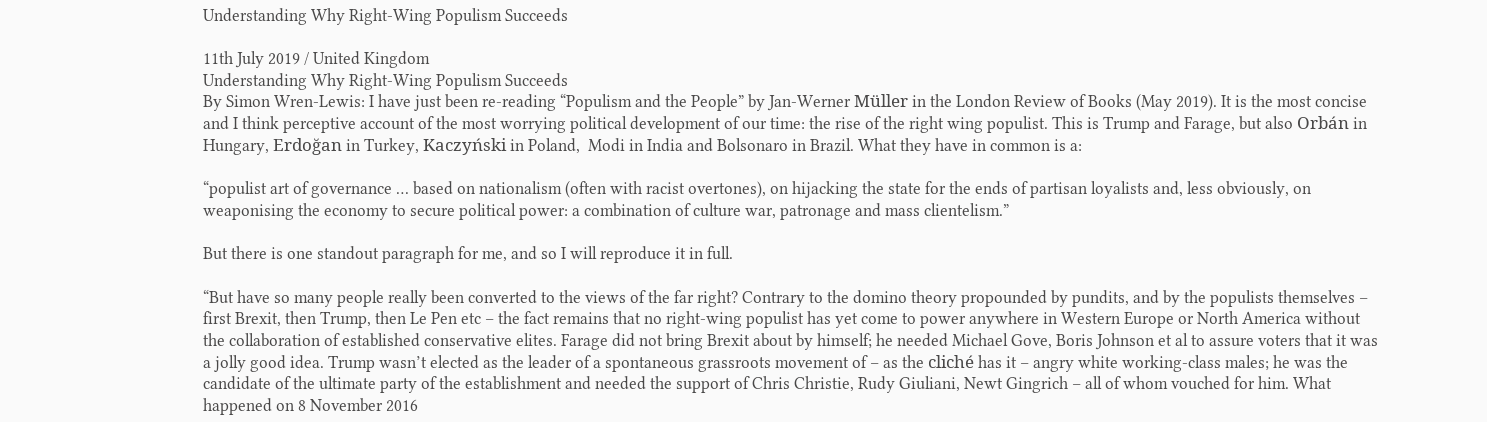Understanding Why Right-Wing Populism Succeeds

11th July 2019 / United Kingdom
Understanding Why Right-Wing Populism Succeeds
By Simon Wren-Lewis: I have just been re-reading “Populism and the People” by Jan-Werner Müller in the London Review of Books (May 2019). It is the most concise and I think perceptive account of the most worrying political development of our time: the rise of the right wing populist. This is Trump and Farage, but also Orbán in Hungary, Erdoğan in Turkey, Kaczyński in Poland,  Modi in India and Bolsonaro in Brazil. What they have in common is a:

“populist art of governance … based on nationalism (often with racist overtones), on hijacking the state for the ends of partisan loyalists and, less obviously, on weaponising the economy to secure political power: a combination of culture war, patronage and mass clientelism.”

But there is one standout paragraph for me, and so I will reproduce it in full.

“But have so many people really been converted to the views of the far right? Contrary to the domino theory propounded by pundits, and by the populists themselves – first Brexit, then Trump, then Le Pen etc – the fact remains that no right-wing populist has yet come to power anywhere in Western Europe or North America without the collaboration of established conservative elites. Farage did not bring Brexit about by himself; he needed Michael Gove, Boris Johnson et al to assure voters that it was a jolly good idea. Trump wasn’t elected as the leader of a spontaneous grassroots movement of – as the cliché has it – angry white working-class males; he was the candidate of the ultimate party of the establishment and needed the support of Chris Christie, Rudy Giuliani, Newt Gingrich – all of whom vouched for him. What happened on 8 November 2016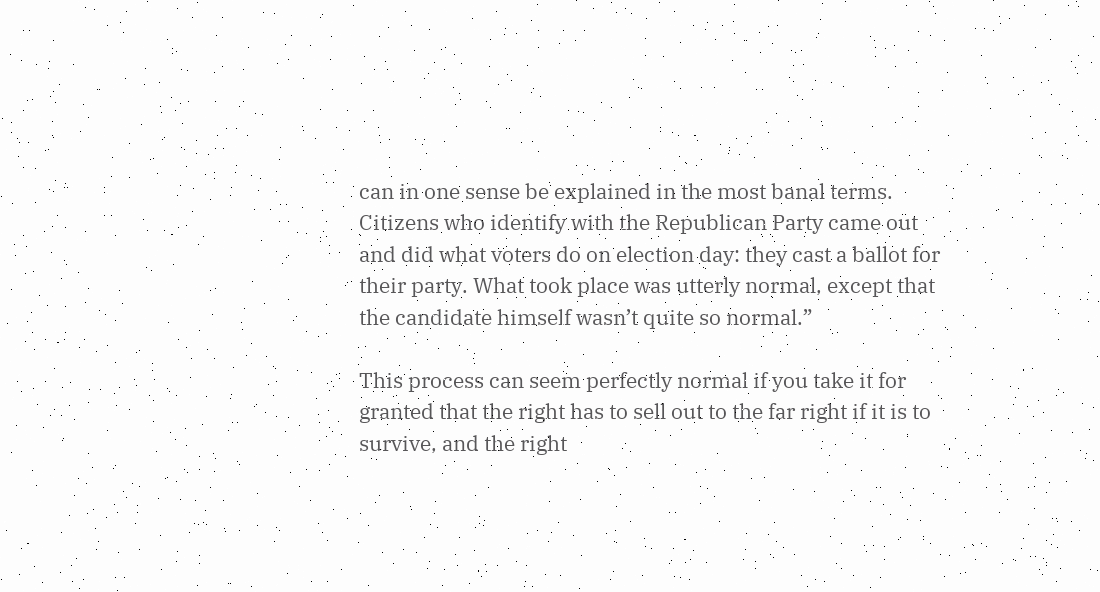can in one sense be explained in the most banal terms. Citizens who identify with the Republican Party came out and did what voters do on election day: they cast a ballot for their party. What took place was utterly normal, except that the candidate himself wasn’t quite so normal.”

This process can seem perfectly normal if you take it for granted that the right has to sell out to the far right if it is to survive, and the right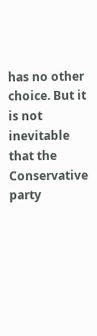has no other choice. But it is not inevitable that the Conservative party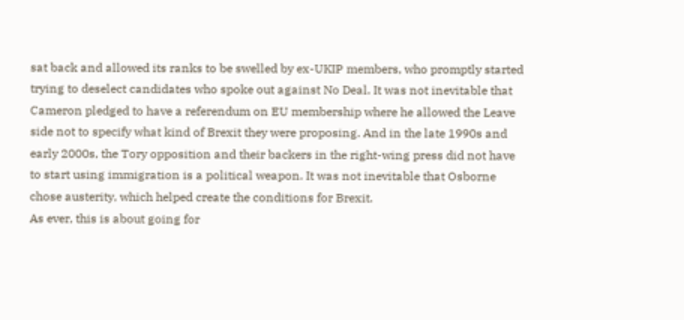sat back and allowed its ranks to be swelled by ex-UKIP members, who promptly started trying to deselect candidates who spoke out against No Deal. It was not inevitable that Cameron pledged to have a referendum on EU membership where he allowed the Leave side not to specify what kind of Brexit they were proposing. And in the late 1990s and early 2000s, the Tory opposition and their backers in the right-wing press did not have to start using immigration is a political weapon. It was not inevitable that Osborne chose austerity, which helped create the conditions for Brexit.
As ever, this is about going for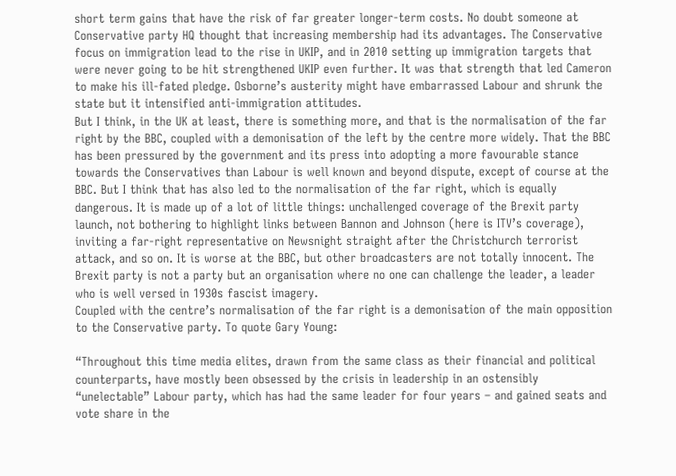short term gains that have the risk of far greater longer-term costs. No doubt someone at Conservative party HQ thought that increasing membership had its advantages. The Conservative focus on immigration lead to the rise in UKIP, and in 2010 setting up immigration targets that were never going to be hit strengthened UKIP even further. It was that strength that led Cameron to make his ill-fated pledge. Osborne’s austerity might have embarrassed Labour and shrunk the state but it intensified anti-immigration attitudes.
But I think, in the UK at least, there is something more, and that is the normalisation of the far right by the BBC, coupled with a demonisation of the left by the centre more widely. That the BBC has been pressured by the government and its press into adopting a more favourable stance towards the Conservatives than Labour is well known and beyond dispute, except of course at the BBC. But I think that has also led to the normalisation of the far right, which is equally dangerous. It is made up of a lot of little things: unchallenged coverage of the Brexit party launch, not bothering to highlight links between Bannon and Johnson (here is ITV’s coverage), inviting a far-right representative on Newsnight straight after the Christchurch terrorist attack, and so on. It is worse at the BBC, but other broadcasters are not totally innocent. The Brexit party is not a party but an organisation where no one can challenge the leader, a leader who is well versed in 1930s fascist imagery.
Coupled with the centre’s normalisation of the far right is a demonisation of the main opposition to the Conservative party. To quote Gary Young:

“Throughout this time media elites, drawn from the same class as their financial and political counterparts, have mostly been obsessed by the crisis in leadership in an ostensibly “unelectable” Labour party, which has had the same leader for four years – and gained seats and vote share in the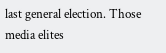last general election. Those media elites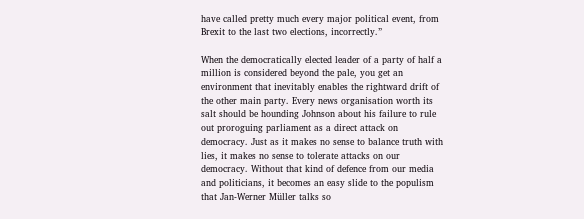have called pretty much every major political event, from Brexit to the last two elections, incorrectly.”

When the democratically elected leader of a party of half a million is considered beyond the pale, you get an environment that inevitably enables the rightward drift of the other main party. Every news organisation worth its salt should be hounding Johnson about his failure to rule out proroguing parliament as a direct attack on democracy. Just as it makes no sense to balance truth with lies, it makes no sense to tolerate attacks on our democracy. Without that kind of defence from our media and politicians, it becomes an easy slide to the populism that Jan-Werner Müller talks so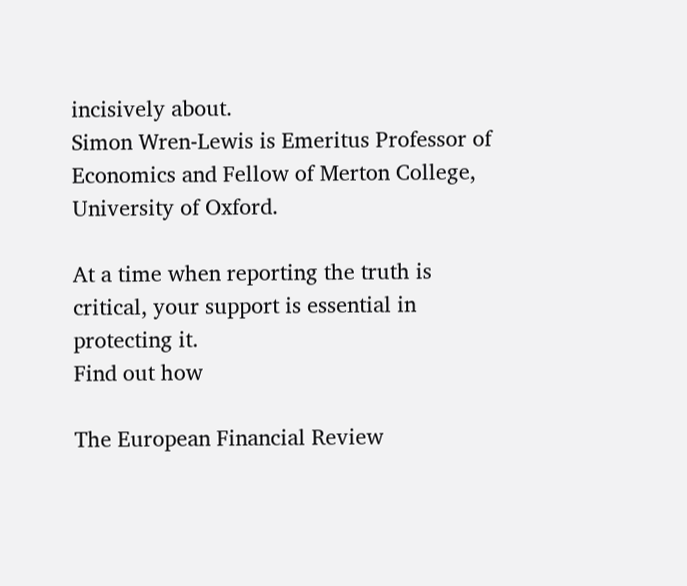incisively about.
Simon Wren-Lewis is Emeritus Professor of Economics and Fellow of Merton College, University of Oxford.

At a time when reporting the truth is critical, your support is essential in protecting it.
Find out how

The European Financial Review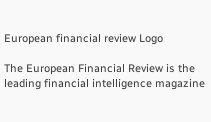European financial review Logo

The European Financial Review is the leading financial intelligence magazine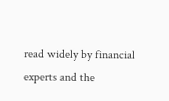read widely by financial experts and the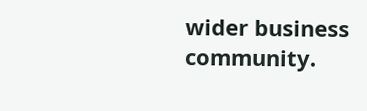wider business community.